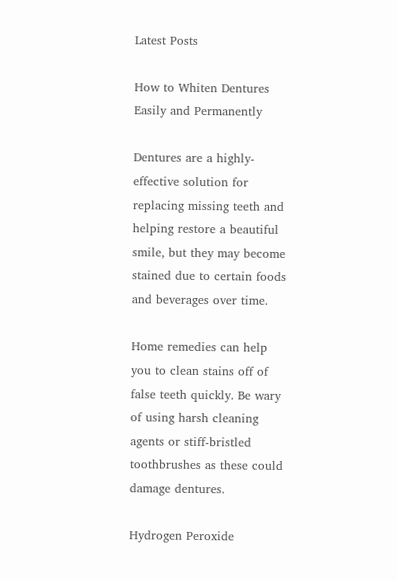Latest Posts

How to Whiten Dentures Easily and Permanently

Dentures are a highly-effective solution for replacing missing teeth and helping restore a beautiful smile, but they may become stained due to certain foods and beverages over time.

Home remedies can help you to clean stains off of false teeth quickly. Be wary of using harsh cleaning agents or stiff-bristled toothbrushes as these could damage dentures.

Hydrogen Peroxide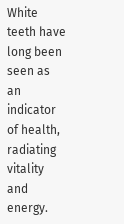White teeth have long been seen as an indicator of health, radiating vitality and energy.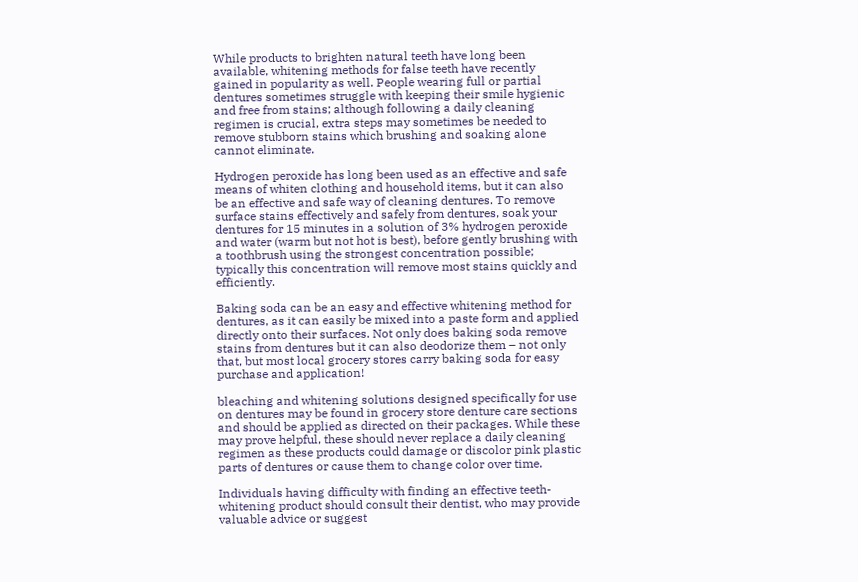While products to brighten natural teeth have long been available, whitening methods for false teeth have recently gained in popularity as well. People wearing full or partial dentures sometimes struggle with keeping their smile hygienic and free from stains; although following a daily cleaning regimen is crucial, extra steps may sometimes be needed to remove stubborn stains which brushing and soaking alone cannot eliminate.

Hydrogen peroxide has long been used as an effective and safe means of whiten clothing and household items, but it can also be an effective and safe way of cleaning dentures. To remove surface stains effectively and safely from dentures, soak your dentures for 15 minutes in a solution of 3% hydrogen peroxide and water (warm but not hot is best), before gently brushing with a toothbrush using the strongest concentration possible; typically this concentration will remove most stains quickly and efficiently.

Baking soda can be an easy and effective whitening method for dentures, as it can easily be mixed into a paste form and applied directly onto their surfaces. Not only does baking soda remove stains from dentures but it can also deodorize them – not only that, but most local grocery stores carry baking soda for easy purchase and application!

bleaching and whitening solutions designed specifically for use on dentures may be found in grocery store denture care sections and should be applied as directed on their packages. While these may prove helpful, these should never replace a daily cleaning regimen as these products could damage or discolor pink plastic parts of dentures or cause them to change color over time.

Individuals having difficulty with finding an effective teeth-whitening product should consult their dentist, who may provide valuable advice or suggest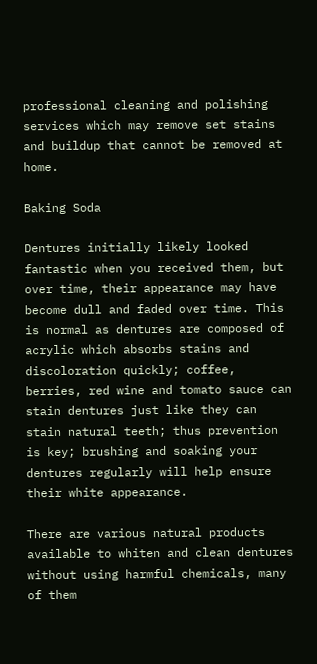professional cleaning and polishing services which may remove set stains and buildup that cannot be removed at home.

Baking Soda

Dentures initially likely looked fantastic when you received them, but over time, their appearance may have become dull and faded over time. This is normal as dentures are composed of acrylic which absorbs stains and discoloration quickly; coffee, berries, red wine and tomato sauce can stain dentures just like they can stain natural teeth; thus prevention is key; brushing and soaking your dentures regularly will help ensure their white appearance.

There are various natural products available to whiten and clean dentures without using harmful chemicals, many of them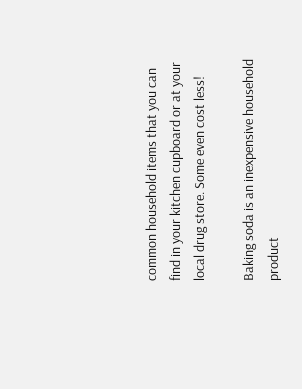common household items that you can find in your kitchen cupboard or at your local drug store. Some even cost less!

Baking soda is an inexpensive household product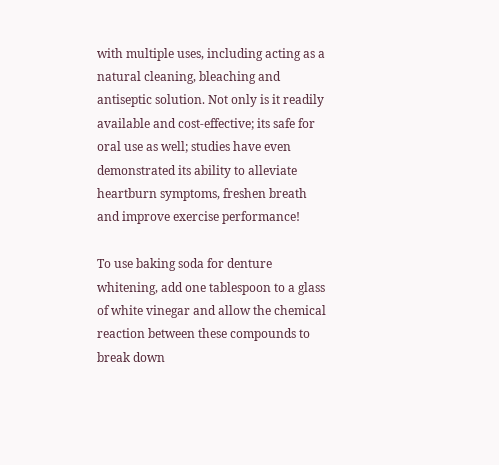with multiple uses, including acting as a natural cleaning, bleaching and antiseptic solution. Not only is it readily available and cost-effective; its safe for oral use as well; studies have even demonstrated its ability to alleviate heartburn symptoms, freshen breath and improve exercise performance!

To use baking soda for denture whitening, add one tablespoon to a glass of white vinegar and allow the chemical reaction between these compounds to break down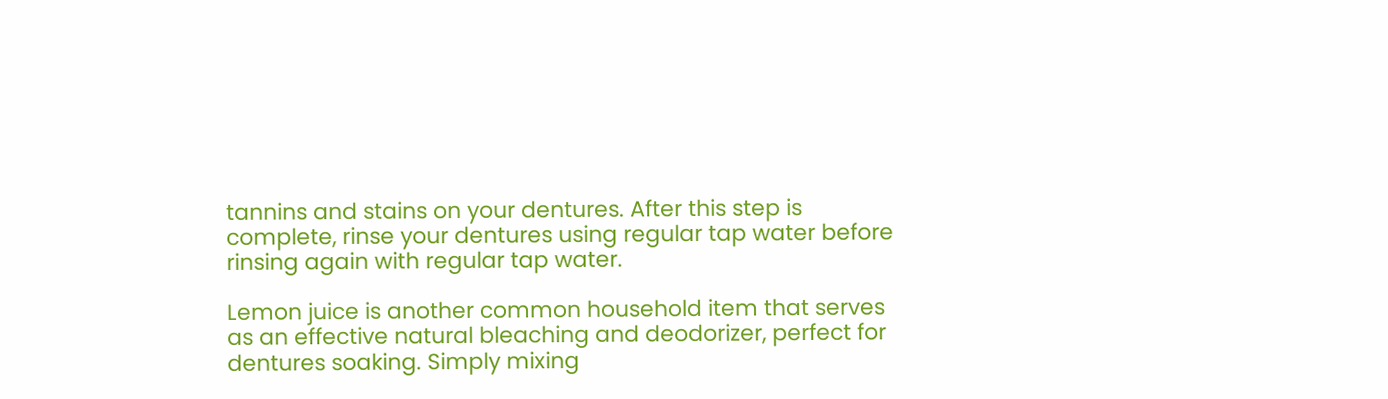tannins and stains on your dentures. After this step is complete, rinse your dentures using regular tap water before rinsing again with regular tap water.

Lemon juice is another common household item that serves as an effective natural bleaching and deodorizer, perfect for dentures soaking. Simply mixing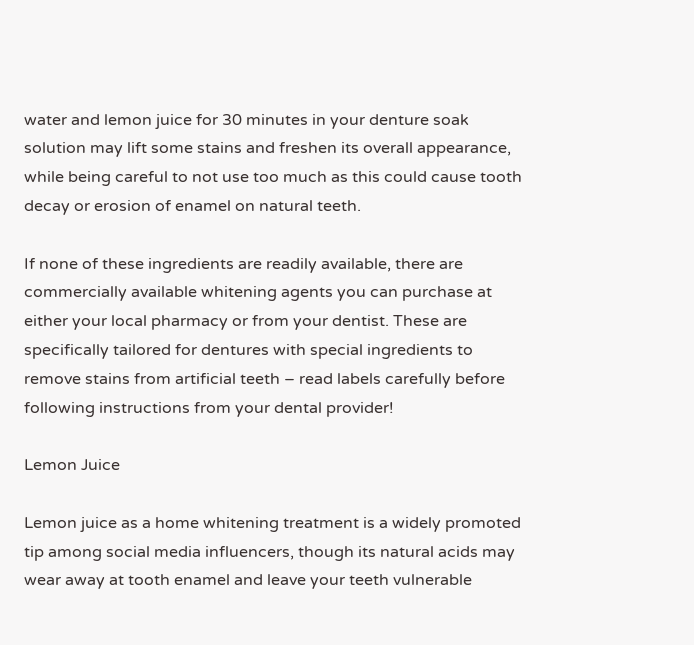water and lemon juice for 30 minutes in your denture soak solution may lift some stains and freshen its overall appearance, while being careful to not use too much as this could cause tooth decay or erosion of enamel on natural teeth.

If none of these ingredients are readily available, there are commercially available whitening agents you can purchase at either your local pharmacy or from your dentist. These are specifically tailored for dentures with special ingredients to remove stains from artificial teeth – read labels carefully before following instructions from your dental provider!

Lemon Juice

Lemon juice as a home whitening treatment is a widely promoted tip among social media influencers, though its natural acids may wear away at tooth enamel and leave your teeth vulnerable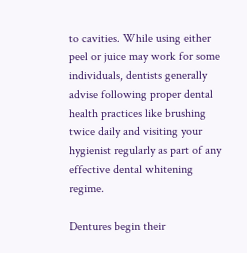to cavities. While using either peel or juice may work for some individuals, dentists generally advise following proper dental health practices like brushing twice daily and visiting your hygienist regularly as part of any effective dental whitening regime.

Dentures begin their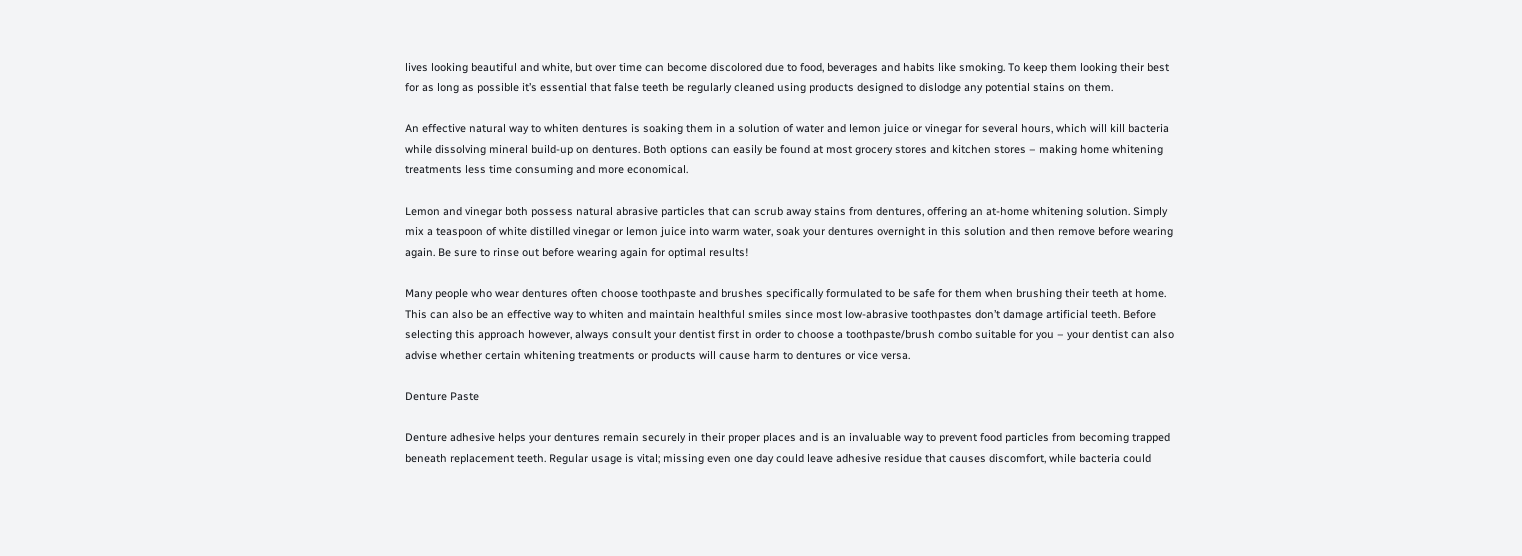lives looking beautiful and white, but over time can become discolored due to food, beverages and habits like smoking. To keep them looking their best for as long as possible it’s essential that false teeth be regularly cleaned using products designed to dislodge any potential stains on them.

An effective natural way to whiten dentures is soaking them in a solution of water and lemon juice or vinegar for several hours, which will kill bacteria while dissolving mineral build-up on dentures. Both options can easily be found at most grocery stores and kitchen stores – making home whitening treatments less time consuming and more economical.

Lemon and vinegar both possess natural abrasive particles that can scrub away stains from dentures, offering an at-home whitening solution. Simply mix a teaspoon of white distilled vinegar or lemon juice into warm water, soak your dentures overnight in this solution and then remove before wearing again. Be sure to rinse out before wearing again for optimal results!

Many people who wear dentures often choose toothpaste and brushes specifically formulated to be safe for them when brushing their teeth at home. This can also be an effective way to whiten and maintain healthful smiles since most low-abrasive toothpastes don’t damage artificial teeth. Before selecting this approach however, always consult your dentist first in order to choose a toothpaste/brush combo suitable for you – your dentist can also advise whether certain whitening treatments or products will cause harm to dentures or vice versa.

Denture Paste

Denture adhesive helps your dentures remain securely in their proper places and is an invaluable way to prevent food particles from becoming trapped beneath replacement teeth. Regular usage is vital; missing even one day could leave adhesive residue that causes discomfort, while bacteria could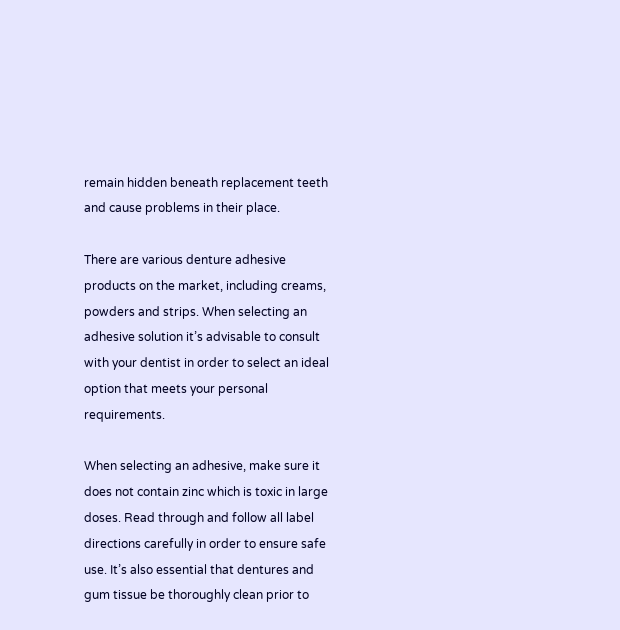remain hidden beneath replacement teeth and cause problems in their place.

There are various denture adhesive products on the market, including creams, powders and strips. When selecting an adhesive solution it’s advisable to consult with your dentist in order to select an ideal option that meets your personal requirements.

When selecting an adhesive, make sure it does not contain zinc which is toxic in large doses. Read through and follow all label directions carefully in order to ensure safe use. It’s also essential that dentures and gum tissue be thoroughly clean prior to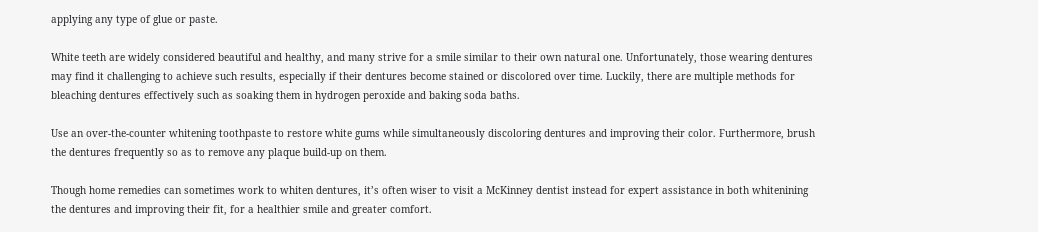applying any type of glue or paste.

White teeth are widely considered beautiful and healthy, and many strive for a smile similar to their own natural one. Unfortunately, those wearing dentures may find it challenging to achieve such results, especially if their dentures become stained or discolored over time. Luckily, there are multiple methods for bleaching dentures effectively such as soaking them in hydrogen peroxide and baking soda baths.

Use an over-the-counter whitening toothpaste to restore white gums while simultaneously discoloring dentures and improving their color. Furthermore, brush the dentures frequently so as to remove any plaque build-up on them.

Though home remedies can sometimes work to whiten dentures, it’s often wiser to visit a McKinney dentist instead for expert assistance in both whitenining the dentures and improving their fit, for a healthier smile and greater comfort.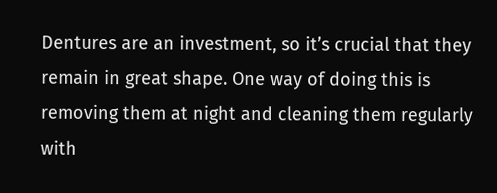Dentures are an investment, so it’s crucial that they remain in great shape. One way of doing this is removing them at night and cleaning them regularly with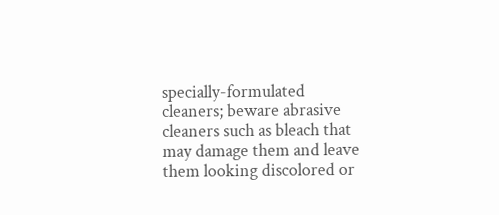specially-formulated cleaners; beware abrasive cleaners such as bleach that may damage them and leave them looking discolored or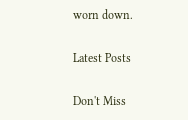worn down.

Latest Posts

Don't Miss